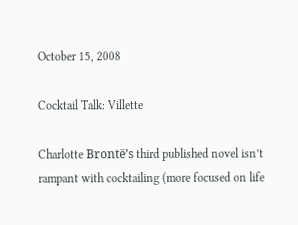October 15, 2008

Cocktail Talk: Villette

Charlotte Brontë’s third published novel isn’t rampant with cocktailing (more focused on life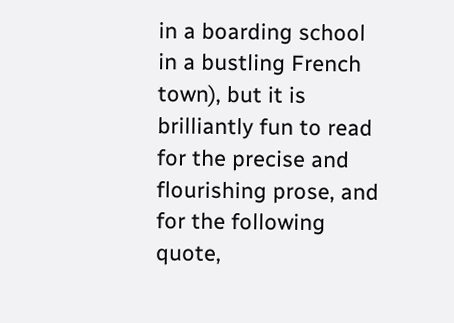in a boarding school in a bustling French town), but it is brilliantly fun to read for the precise and flourishing prose, and for the following quote,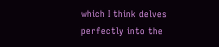which I think delves perfectly into the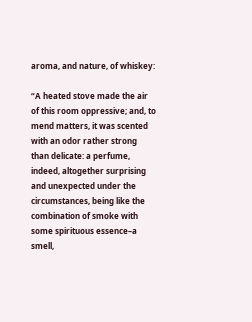aroma, and nature, of whiskey:

“A heated stove made the air of this room oppressive; and, to mend matters, it was scented with an odor rather strong than delicate: a perfume, indeed, altogether surprising and unexpected under the circumstances, being like the combination of smoke with some spirituous essence–a smell,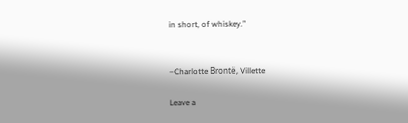in short, of whiskey.”


–Charlotte Brontë, Villette

Leave a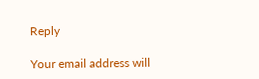Reply

Your email address will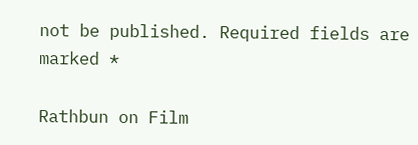not be published. Required fields are marked *

Rathbun on Film